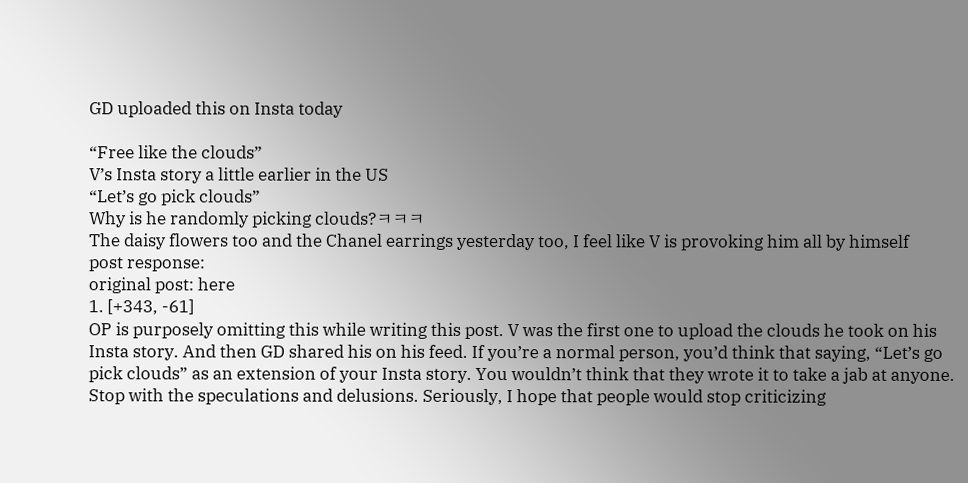GD uploaded this on Insta today

“Free like the clouds”
V’s Insta story a little earlier in the US
“Let’s go pick clouds”
Why is he randomly picking clouds?ㅋㅋㅋ
The daisy flowers too and the Chanel earrings yesterday too, I feel like V is provoking him all by himself
post response:
original post: here
1. [+343, -61]
OP is purposely omitting this while writing this post. V was the first one to upload the clouds he took on his Insta story. And then GD shared his on his feed. If you’re a normal person, you’d think that saying, “Let’s go pick clouds” as an extension of your Insta story. You wouldn’t think that they wrote it to take a jab at anyone. Stop with the speculations and delusions. Seriously, I hope that people would stop criticizing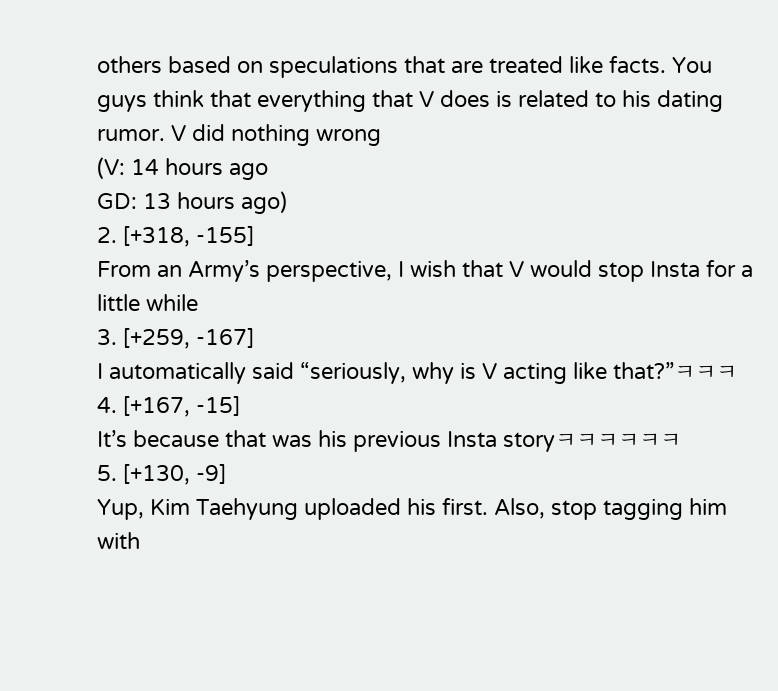others based on speculations that are treated like facts. You guys think that everything that V does is related to his dating rumor. V did nothing wrong
(V: 14 hours ago
GD: 13 hours ago)
2. [+318, -155]
From an Army’s perspective, I wish that V would stop Insta for a little while
3. [+259, -167]
I automatically said “seriously, why is V acting like that?”ㅋㅋㅋ
4. [+167, -15]
It’s because that was his previous Insta storyㅋㅋㅋㅋㅋㅋ
5. [+130, -9]
Yup, Kim Taehyung uploaded his first. Also, stop tagging him with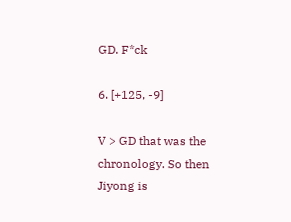GD. F*ck

6. [+125, -9]

V > GD that was the chronology. So then Jiyong is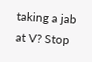taking a jab at V? Stop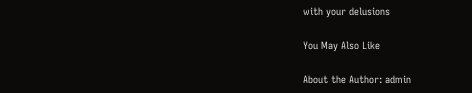with your delusions

You May Also Like

About the Author: admin